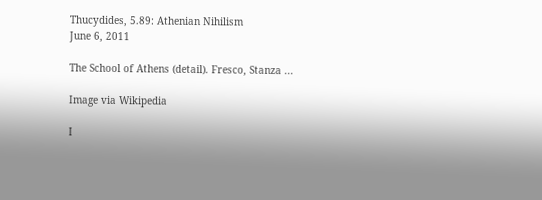Thucydides, 5.89: Athenian Nihilism
June 6, 2011

The School of Athens (detail). Fresco, Stanza ...

Image via Wikipedia

I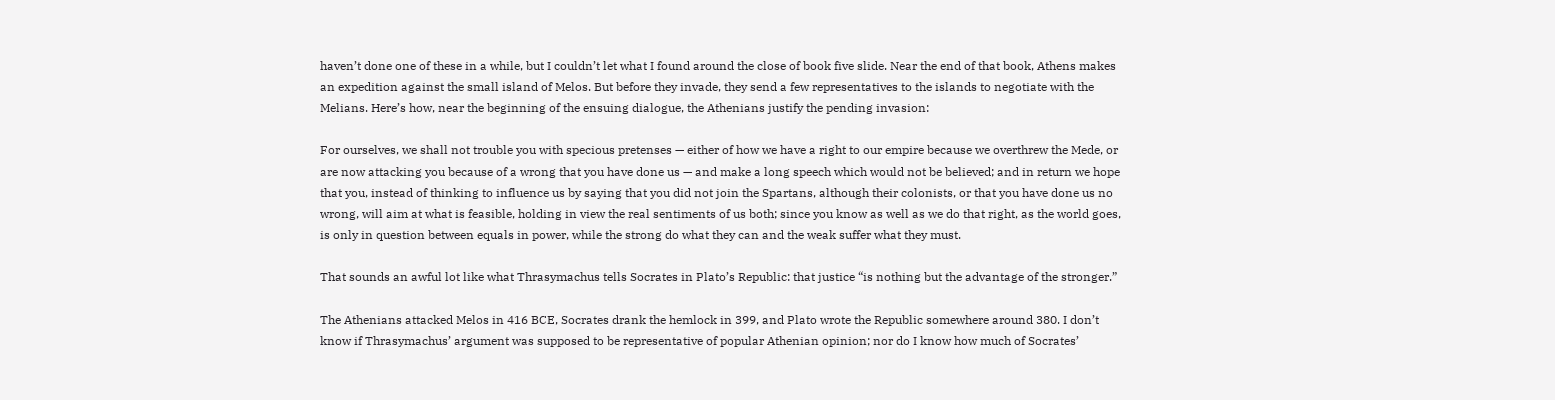haven’t done one of these in a while, but I couldn’t let what I found around the close of book five slide. Near the end of that book, Athens makes an expedition against the small island of Melos. But before they invade, they send a few representatives to the islands to negotiate with the Melians. Here’s how, near the beginning of the ensuing dialogue, the Athenians justify the pending invasion:

For ourselves, we shall not trouble you with specious pretenses — either of how we have a right to our empire because we overthrew the Mede, or are now attacking you because of a wrong that you have done us — and make a long speech which would not be believed; and in return we hope that you, instead of thinking to influence us by saying that you did not join the Spartans, although their colonists, or that you have done us no wrong, will aim at what is feasible, holding in view the real sentiments of us both; since you know as well as we do that right, as the world goes, is only in question between equals in power, while the strong do what they can and the weak suffer what they must.

That sounds an awful lot like what Thrasymachus tells Socrates in Plato’s Republic: that justice “is nothing but the advantage of the stronger.”

The Athenians attacked Melos in 416 BCE, Socrates drank the hemlock in 399, and Plato wrote the Republic somewhere around 380. I don’t know if Thrasymachus’ argument was supposed to be representative of popular Athenian opinion; nor do I know how much of Socrates’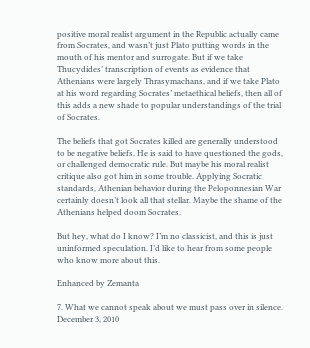positive moral realist argument in the Republic actually came from Socrates, and wasn’t just Plato putting words in the mouth of his mentor and surrogate. But if we take Thucydides’ transcription of events as evidence that Athenians were largely Thrasymachans, and if we take Plato at his word regarding Socrates’ metaethical beliefs, then all of this adds a new shade to popular understandings of the trial of Socrates.

The beliefs that got Socrates killed are generally understood to be negative beliefs. He is said to have questioned the gods, or challenged democratic rule. But maybe his moral realist critique also got him in some trouble. Applying Socratic standards, Athenian behavior during the Peloponnesian War certainly doesn’t look all that stellar. Maybe the shame of the Athenians helped doom Socrates.

But hey, what do I know? I’m no classicist, and this is just uninformed speculation. I’d like to hear from some people who know more about this.

Enhanced by Zemanta

7. What we cannot speak about we must pass over in silence.
December 3, 2010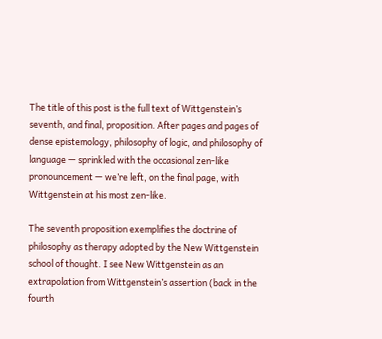The title of this post is the full text of Wittgenstein’s seventh, and final, proposition. After pages and pages of dense epistemology, philosophy of logic, and philosophy of language — sprinkled with the occasional zen-like pronouncement — we’re left, on the final page, with Wittgenstein at his most zen-like.

The seventh proposition exemplifies the doctrine of philosophy as therapy adopted by the New Wittgenstein school of thought. I see New Wittgenstein as an extrapolation from Wittgenstein’s assertion (back in the fourth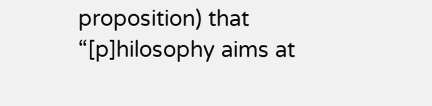proposition) that “[p]hilosophy aims at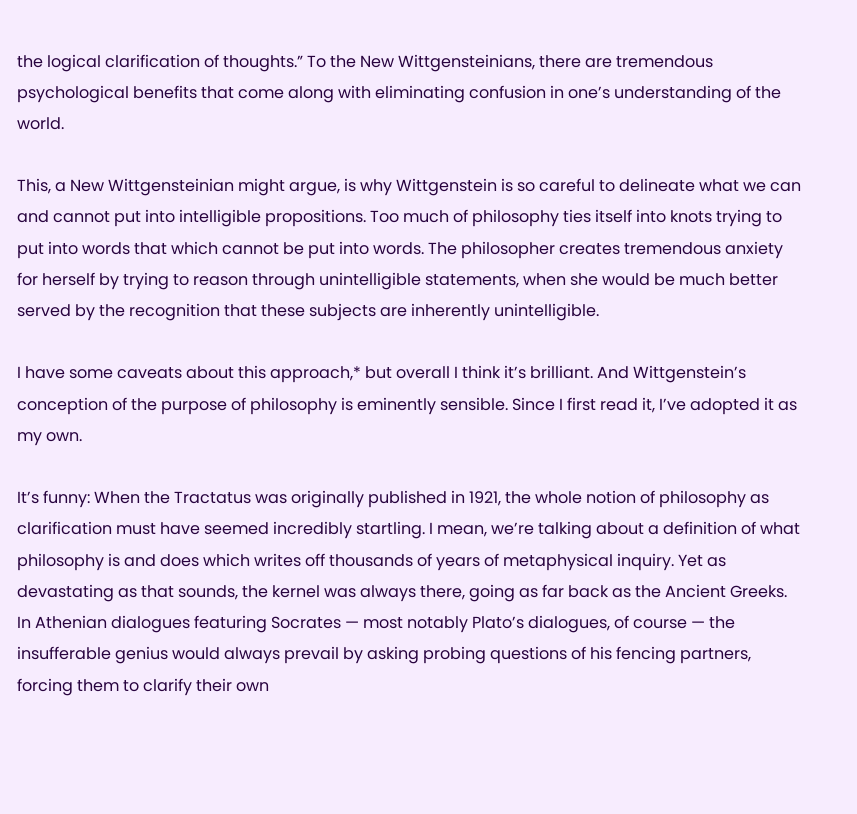the logical clarification of thoughts.” To the New Wittgensteinians, there are tremendous psychological benefits that come along with eliminating confusion in one’s understanding of the world.

This, a New Wittgensteinian might argue, is why Wittgenstein is so careful to delineate what we can and cannot put into intelligible propositions. Too much of philosophy ties itself into knots trying to put into words that which cannot be put into words. The philosopher creates tremendous anxiety for herself by trying to reason through unintelligible statements, when she would be much better served by the recognition that these subjects are inherently unintelligible.

I have some caveats about this approach,* but overall I think it’s brilliant. And Wittgenstein’s conception of the purpose of philosophy is eminently sensible. Since I first read it, I’ve adopted it as my own.

It’s funny: When the Tractatus was originally published in 1921, the whole notion of philosophy as clarification must have seemed incredibly startling. I mean, we’re talking about a definition of what philosophy is and does which writes off thousands of years of metaphysical inquiry. Yet as devastating as that sounds, the kernel was always there, going as far back as the Ancient Greeks. In Athenian dialogues featuring Socrates — most notably Plato’s dialogues, of course — the insufferable genius would always prevail by asking probing questions of his fencing partners, forcing them to clarify their own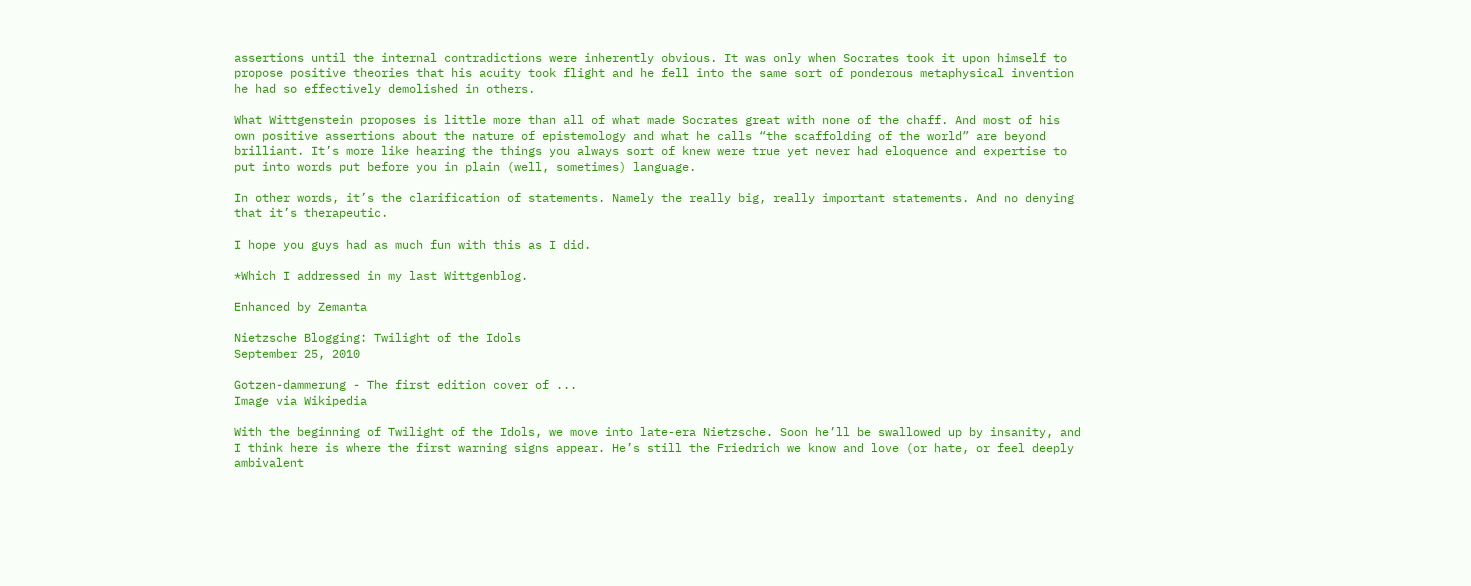assertions until the internal contradictions were inherently obvious. It was only when Socrates took it upon himself to propose positive theories that his acuity took flight and he fell into the same sort of ponderous metaphysical invention he had so effectively demolished in others.

What Wittgenstein proposes is little more than all of what made Socrates great with none of the chaff. And most of his own positive assertions about the nature of epistemology and what he calls “the scaffolding of the world” are beyond brilliant. It’s more like hearing the things you always sort of knew were true yet never had eloquence and expertise to put into words put before you in plain (well, sometimes) language.

In other words, it’s the clarification of statements. Namely the really big, really important statements. And no denying that it’s therapeutic.

I hope you guys had as much fun with this as I did.

*Which I addressed in my last Wittgenblog.

Enhanced by Zemanta

Nietzsche Blogging: Twilight of the Idols
September 25, 2010

Gotzen-dammerung - The first edition cover of ...
Image via Wikipedia

With the beginning of Twilight of the Idols, we move into late-era Nietzsche. Soon he’ll be swallowed up by insanity, and I think here is where the first warning signs appear. He’s still the Friedrich we know and love (or hate, or feel deeply ambivalent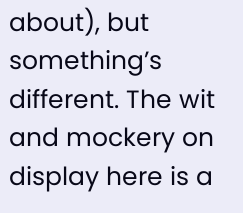about), but something’s different. The wit and mockery on display here is a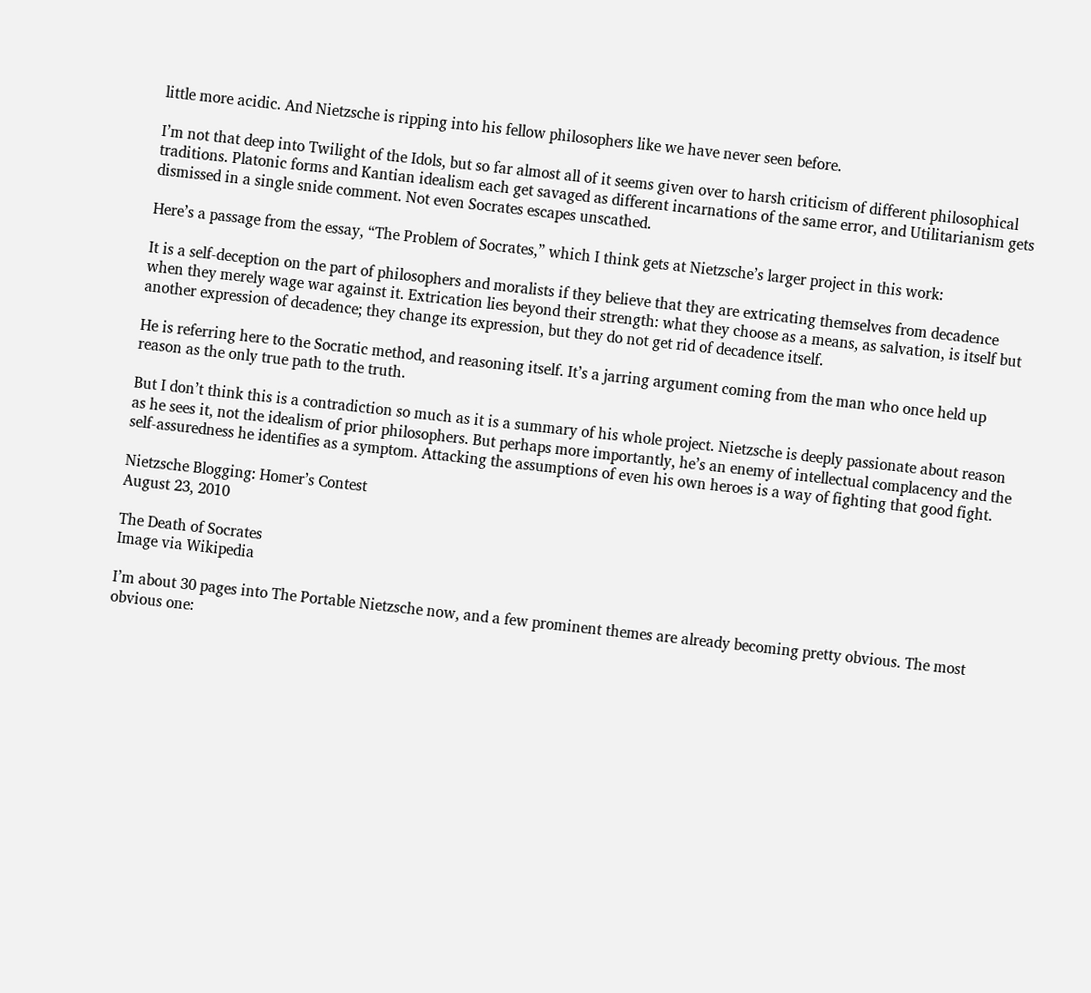little more acidic. And Nietzsche is ripping into his fellow philosophers like we have never seen before.

I’m not that deep into Twilight of the Idols, but so far almost all of it seems given over to harsh criticism of different philosophical traditions. Platonic forms and Kantian idealism each get savaged as different incarnations of the same error, and Utilitarianism gets dismissed in a single snide comment. Not even Socrates escapes unscathed.

Here’s a passage from the essay, “The Problem of Socrates,” which I think gets at Nietzsche’s larger project in this work:

It is a self-deception on the part of philosophers and moralists if they believe that they are extricating themselves from decadence when they merely wage war against it. Extrication lies beyond their strength: what they choose as a means, as salvation, is itself but another expression of decadence; they change its expression, but they do not get rid of decadence itself.

He is referring here to the Socratic method, and reasoning itself. It’s a jarring argument coming from the man who once held up reason as the only true path to the truth.

But I don’t think this is a contradiction so much as it is a summary of his whole project. Nietzsche is deeply passionate about reason as he sees it, not the idealism of prior philosophers. But perhaps more importantly, he’s an enemy of intellectual complacency and the self-assuredness he identifies as a symptom. Attacking the assumptions of even his own heroes is a way of fighting that good fight.

Nietzsche Blogging: Homer’s Contest
August 23, 2010

The Death of Socrates
Image via Wikipedia

I’m about 30 pages into The Portable Nietzsche now, and a few prominent themes are already becoming pretty obvious. The most obvious one: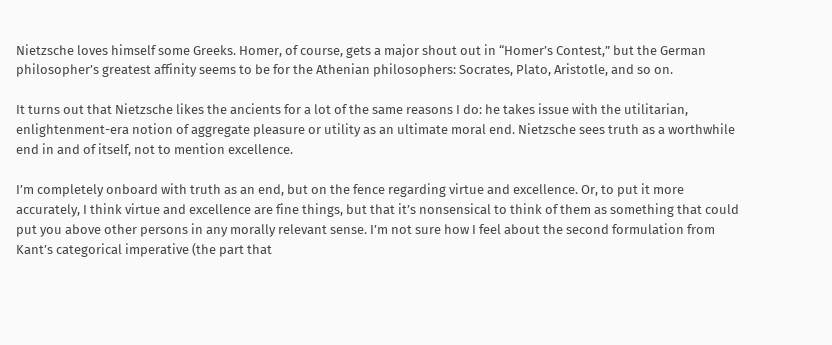Nietzsche loves himself some Greeks. Homer, of course, gets a major shout out in “Homer’s Contest,” but the German philosopher’s greatest affinity seems to be for the Athenian philosophers: Socrates, Plato, Aristotle, and so on.

It turns out that Nietzsche likes the ancients for a lot of the same reasons I do: he takes issue with the utilitarian, enlightenment-era notion of aggregate pleasure or utility as an ultimate moral end. Nietzsche sees truth as a worthwhile end in and of itself, not to mention excellence.

I’m completely onboard with truth as an end, but on the fence regarding virtue and excellence. Or, to put it more accurately, I think virtue and excellence are fine things, but that it’s nonsensical to think of them as something that could put you above other persons in any morally relevant sense. I’m not sure how I feel about the second formulation from Kant’s categorical imperative (the part that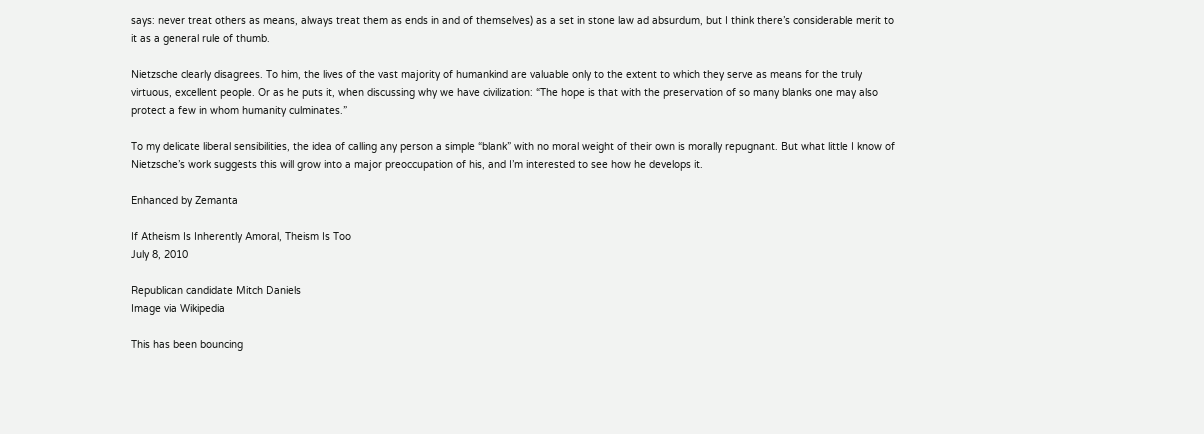says: never treat others as means, always treat them as ends in and of themselves) as a set in stone law ad absurdum, but I think there’s considerable merit to it as a general rule of thumb.

Nietzsche clearly disagrees. To him, the lives of the vast majority of humankind are valuable only to the extent to which they serve as means for the truly virtuous, excellent people. Or as he puts it, when discussing why we have civilization: “The hope is that with the preservation of so many blanks one may also protect a few in whom humanity culminates.”

To my delicate liberal sensibilities, the idea of calling any person a simple “blank” with no moral weight of their own is morally repugnant. But what little I know of Nietzsche’s work suggests this will grow into a major preoccupation of his, and I’m interested to see how he develops it.

Enhanced by Zemanta

If Atheism Is Inherently Amoral, Theism Is Too
July 8, 2010

Republican candidate Mitch Daniels
Image via Wikipedia

This has been bouncing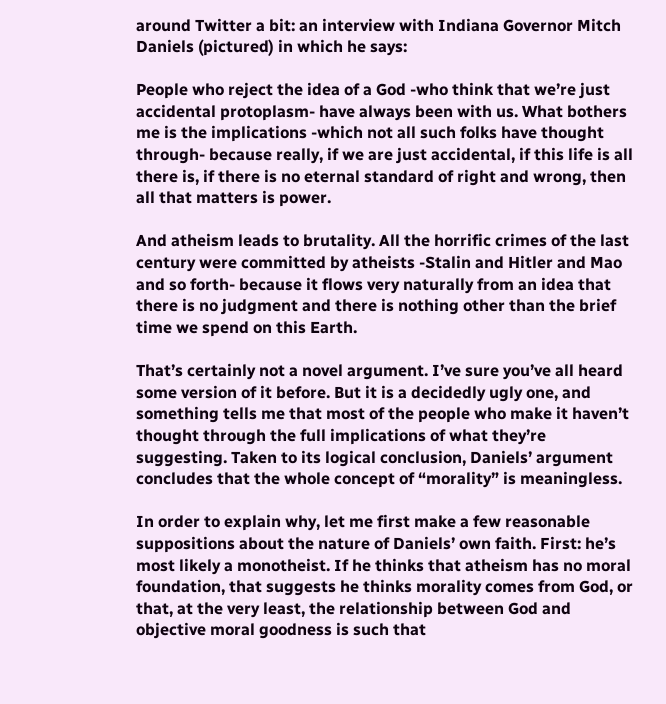around Twitter a bit: an interview with Indiana Governor Mitch Daniels (pictured) in which he says:

People who reject the idea of a God -who think that we’re just accidental protoplasm- have always been with us. What bothers me is the implications -which not all such folks have thought through- because really, if we are just accidental, if this life is all there is, if there is no eternal standard of right and wrong, then all that matters is power.

And atheism leads to brutality. All the horrific crimes of the last century were committed by atheists -Stalin and Hitler and Mao and so forth- because it flows very naturally from an idea that there is no judgment and there is nothing other than the brief time we spend on this Earth.

That’s certainly not a novel argument. I’ve sure you’ve all heard some version of it before. But it is a decidedly ugly one, and something tells me that most of the people who make it haven’t thought through the full implications of what they’re suggesting. Taken to its logical conclusion, Daniels’ argument concludes that the whole concept of “morality” is meaningless.

In order to explain why, let me first make a few reasonable suppositions about the nature of Daniels’ own faith. First: he’s most likely a monotheist. If he thinks that atheism has no moral foundation, that suggests he thinks morality comes from God, or that, at the very least, the relationship between God and objective moral goodness is such that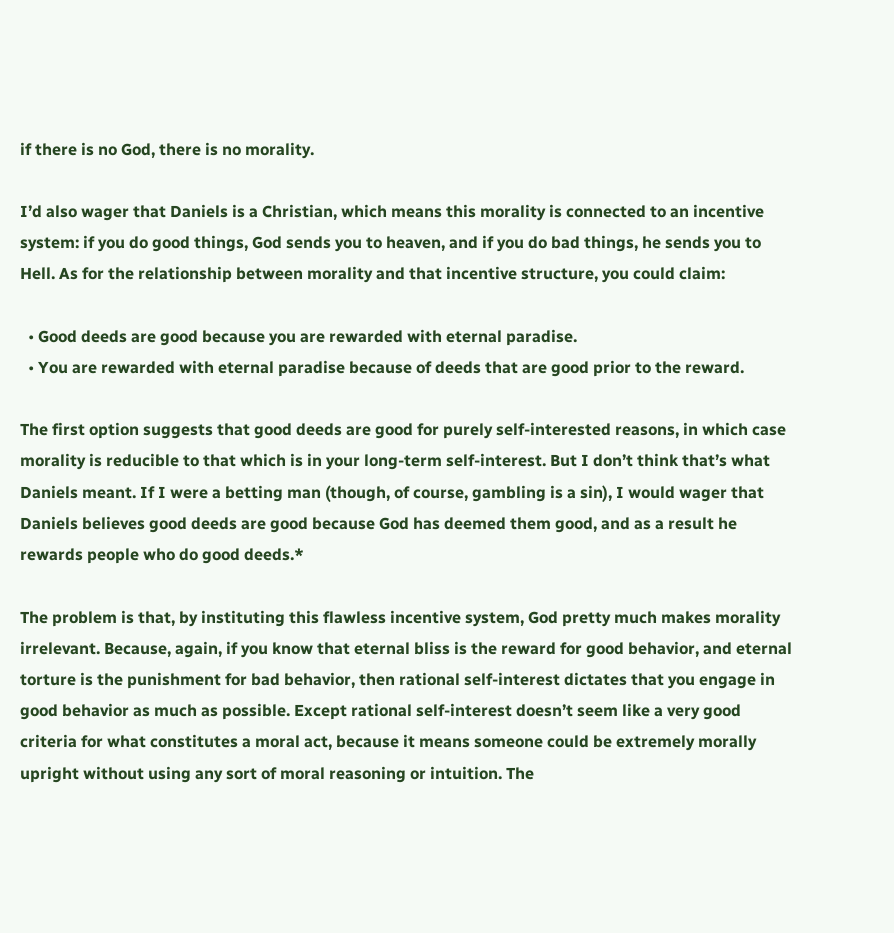if there is no God, there is no morality.

I’d also wager that Daniels is a Christian, which means this morality is connected to an incentive system: if you do good things, God sends you to heaven, and if you do bad things, he sends you to Hell. As for the relationship between morality and that incentive structure, you could claim:

  • Good deeds are good because you are rewarded with eternal paradise.
  • You are rewarded with eternal paradise because of deeds that are good prior to the reward.

The first option suggests that good deeds are good for purely self-interested reasons, in which case morality is reducible to that which is in your long-term self-interest. But I don’t think that’s what Daniels meant. If I were a betting man (though, of course, gambling is a sin), I would wager that Daniels believes good deeds are good because God has deemed them good, and as a result he rewards people who do good deeds.*

The problem is that, by instituting this flawless incentive system, God pretty much makes morality irrelevant. Because, again, if you know that eternal bliss is the reward for good behavior, and eternal torture is the punishment for bad behavior, then rational self-interest dictates that you engage in good behavior as much as possible. Except rational self-interest doesn’t seem like a very good criteria for what constitutes a moral act, because it means someone could be extremely morally upright without using any sort of moral reasoning or intuition. The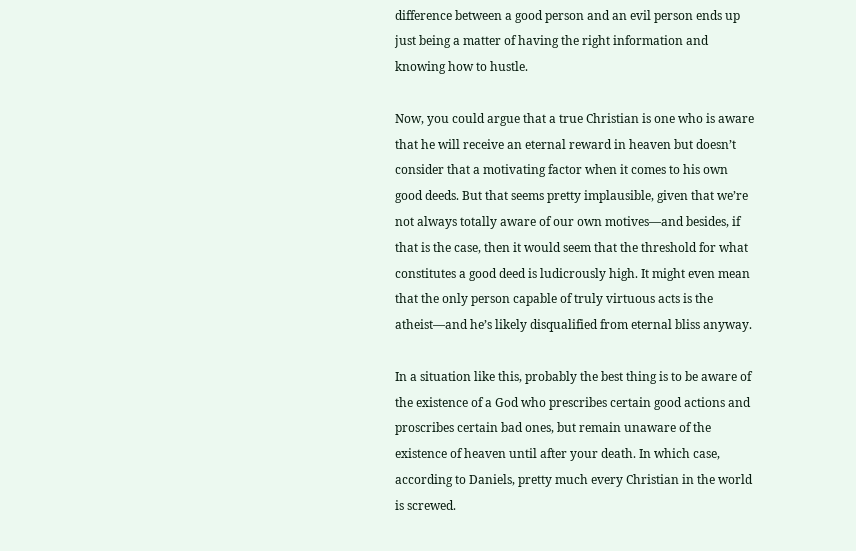difference between a good person and an evil person ends up just being a matter of having the right information and knowing how to hustle.

Now, you could argue that a true Christian is one who is aware that he will receive an eternal reward in heaven but doesn’t consider that a motivating factor when it comes to his own good deeds. But that seems pretty implausible, given that we’re not always totally aware of our own motives—and besides, if that is the case, then it would seem that the threshold for what constitutes a good deed is ludicrously high. It might even mean that the only person capable of truly virtuous acts is the atheist—and he’s likely disqualified from eternal bliss anyway.

In a situation like this, probably the best thing is to be aware of the existence of a God who prescribes certain good actions and proscribes certain bad ones, but remain unaware of the existence of heaven until after your death. In which case, according to Daniels, pretty much every Christian in the world is screwed.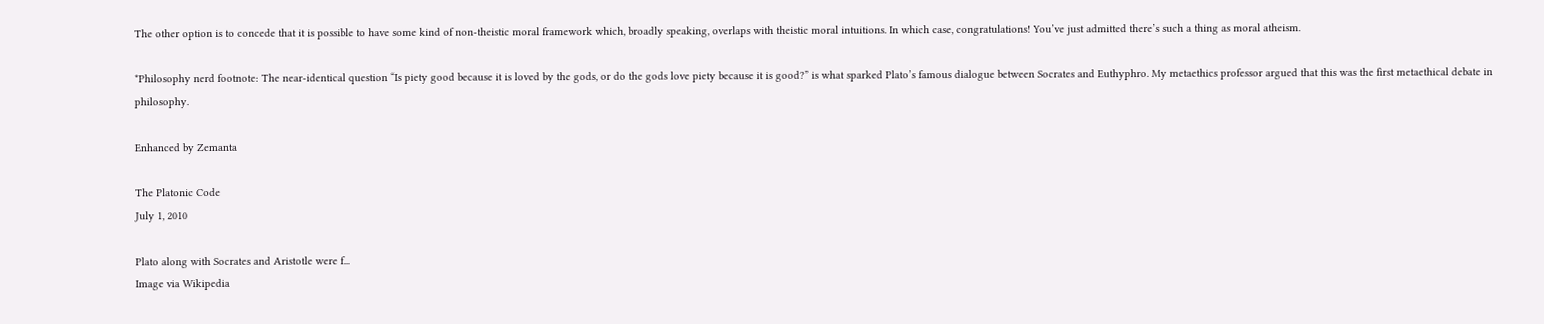The other option is to concede that it is possible to have some kind of non-theistic moral framework which, broadly speaking, overlaps with theistic moral intuitions. In which case, congratulations! You’ve just admitted there’s such a thing as moral atheism.

*Philosophy nerd footnote: The near-identical question “Is piety good because it is loved by the gods, or do the gods love piety because it is good?” is what sparked Plato’s famous dialogue between Socrates and Euthyphro. My metaethics professor argued that this was the first metaethical debate in philosophy.

Enhanced by Zemanta

The Platonic Code
July 1, 2010

Plato along with Socrates and Aristotle were f...
Image via Wikipedia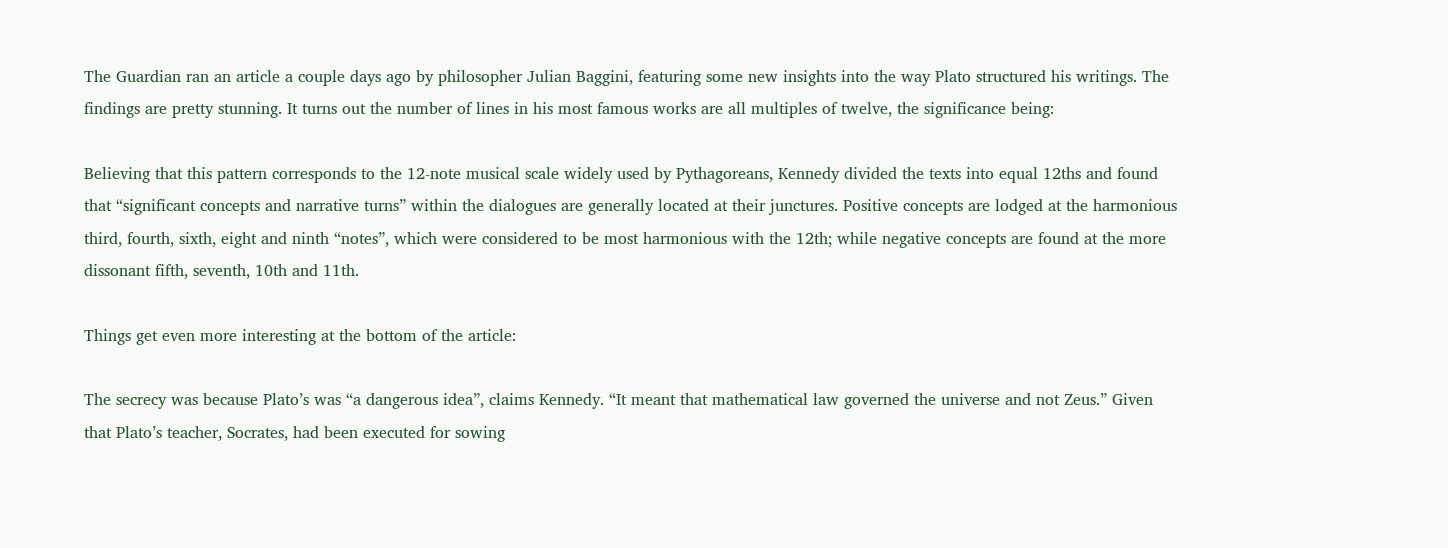The Guardian ran an article a couple days ago by philosopher Julian Baggini, featuring some new insights into the way Plato structured his writings. The findings are pretty stunning. It turns out the number of lines in his most famous works are all multiples of twelve, the significance being:

Believing that this pattern corresponds to the 12-note musical scale widely used by Pythagoreans, Kennedy divided the texts into equal 12ths and found that “significant concepts and narrative turns” within the dialogues are generally located at their junctures. Positive concepts are lodged at the harmonious third, fourth, sixth, eight and ninth “notes”, which were considered to be most harmonious with the 12th; while negative concepts are found at the more dissonant fifth, seventh, 10th and 11th.

Things get even more interesting at the bottom of the article:

The secrecy was because Plato’s was “a dangerous idea”, claims Kennedy. “It meant that mathematical law governed the universe and not Zeus.” Given that Plato’s teacher, Socrates, had been executed for sowing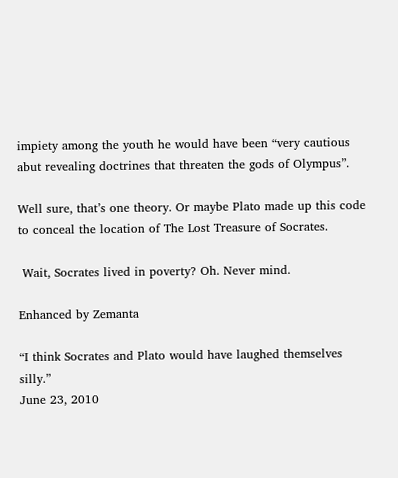impiety among the youth he would have been “very cautious abut revealing doctrines that threaten the gods of Olympus”.

Well sure, that’s one theory. Or maybe Plato made up this code to conceal the location of The Lost Treasure of Socrates.

 Wait, Socrates lived in poverty? Oh. Never mind.

Enhanced by Zemanta

“I think Socrates and Plato would have laughed themselves silly.”
June 23, 2010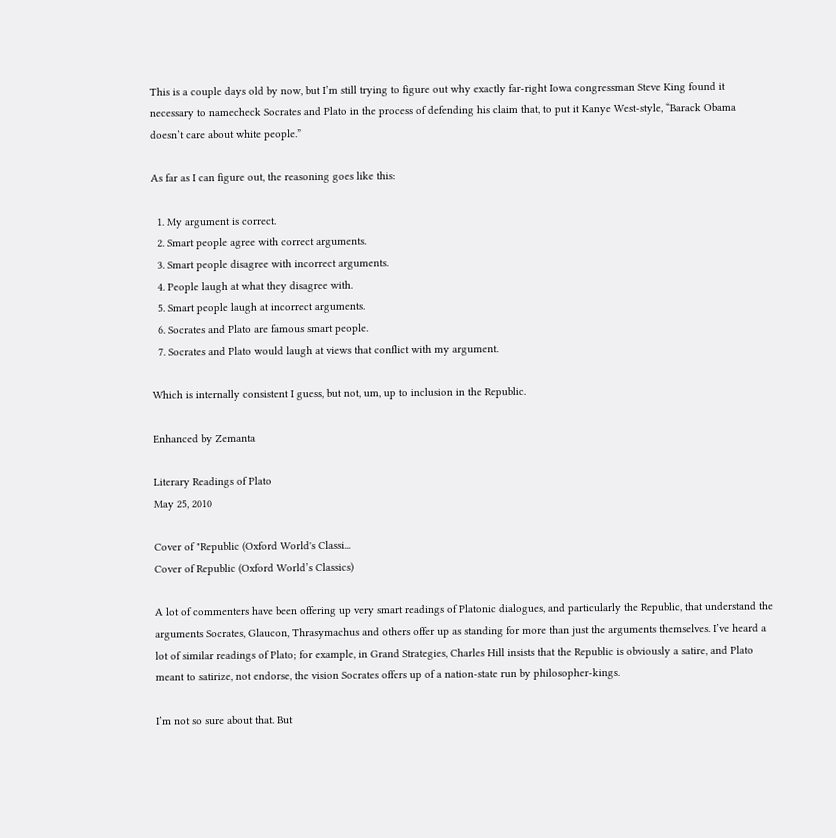This is a couple days old by now, but I’m still trying to figure out why exactly far-right Iowa congressman Steve King found it necessary to namecheck Socrates and Plato in the process of defending his claim that, to put it Kanye West-style, “Barack Obama doesn’t care about white people.”

As far as I can figure out, the reasoning goes like this:

  1. My argument is correct.
  2. Smart people agree with correct arguments.
  3. Smart people disagree with incorrect arguments.
  4. People laugh at what they disagree with.
  5. Smart people laugh at incorrect arguments.
  6. Socrates and Plato are famous smart people.
  7. Socrates and Plato would laugh at views that conflict with my argument.

Which is internally consistent I guess, but not, um, up to inclusion in the Republic.

Enhanced by Zemanta

Literary Readings of Plato
May 25, 2010

Cover of "Republic (Oxford World's Classi...
Cover of Republic (Oxford World’s Classics)

A lot of commenters have been offering up very smart readings of Platonic dialogues, and particularly the Republic, that understand the arguments Socrates, Glaucon, Thrasymachus and others offer up as standing for more than just the arguments themselves. I’ve heard a lot of similar readings of Plato; for example, in Grand Strategies, Charles Hill insists that the Republic is obviously a satire, and Plato meant to satirize, not endorse, the vision Socrates offers up of a nation-state run by philosopher-kings.

I’m not so sure about that. But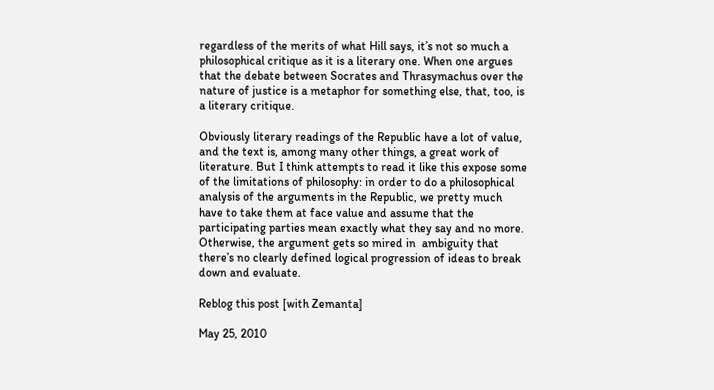regardless of the merits of what Hill says, it’s not so much a philosophical critique as it is a literary one. When one argues that the debate between Socrates and Thrasymachus over the nature of justice is a metaphor for something else, that, too, is a literary critique.

Obviously literary readings of the Republic have a lot of value, and the text is, among many other things, a great work of literature. But I think attempts to read it like this expose some of the limitations of philosophy: in order to do a philosophical analysis of the arguments in the Republic, we pretty much have to take them at face value and assume that the participating parties mean exactly what they say and no more. Otherwise, the argument gets so mired in  ambiguity that there’s no clearly defined logical progression of ideas to break down and evaluate.

Reblog this post [with Zemanta]

May 25, 2010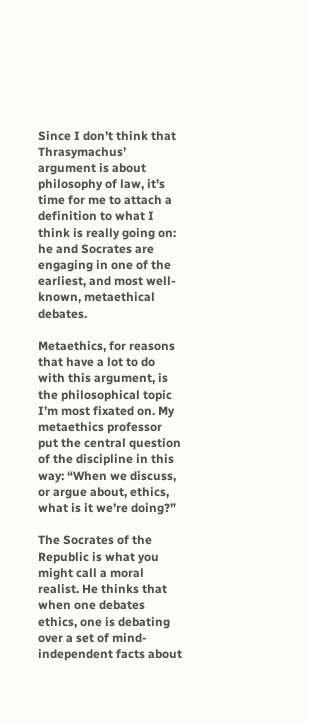Since I don’t think that Thrasymachus’ argument is about philosophy of law, it’s time for me to attach a definition to what I think is really going on: he and Socrates are engaging in one of the earliest, and most well-known, metaethical debates.

Metaethics, for reasons that have a lot to do with this argument, is the philosophical topic I’m most fixated on. My metaethics professor put the central question of the discipline in this way: “When we discuss, or argue about, ethics, what is it we’re doing?”

The Socrates of the Republic is what you might call a moral realist. He thinks that when one debates ethics, one is debating over a set of mind-independent facts about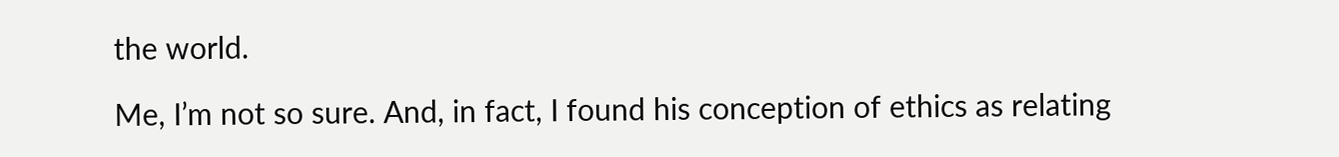the world.

Me, I’m not so sure. And, in fact, I found his conception of ethics as relating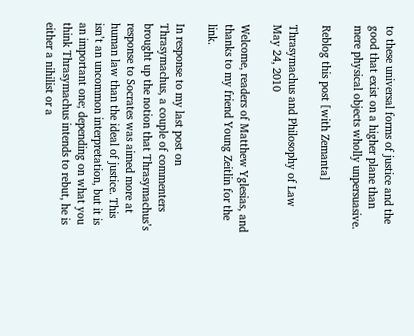to these universal forms of justice and the good that exist on a higher plane than mere physical objects wholly unpersuasive.

Reblog this post [with Zemanta]

Thrasymachus and Philosophy of Law
May 24, 2010

Welcome, readers of Matthew Yglesias, and thanks to my friend Young Zeitlin for the link.

In response to my last post on Thrasymachus, a couple of commenters brought up the notion that Thrasymachus’s response to Socrates was aimed more at human law than the ideal of justice. This isn’t an uncommon interpretation, but it is an important one; depending on what you think Thrasymachus intends to rebut, he is either a nihilist or a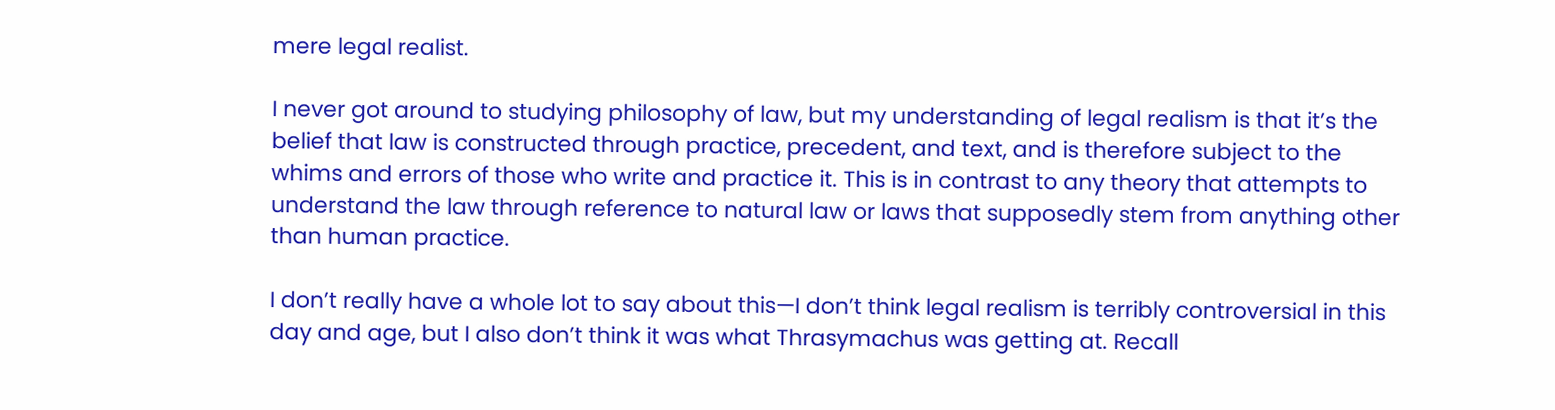mere legal realist.

I never got around to studying philosophy of law, but my understanding of legal realism is that it’s the belief that law is constructed through practice, precedent, and text, and is therefore subject to the whims and errors of those who write and practice it. This is in contrast to any theory that attempts to understand the law through reference to natural law or laws that supposedly stem from anything other than human practice.

I don’t really have a whole lot to say about this—I don’t think legal realism is terribly controversial in this day and age, but I also don’t think it was what Thrasymachus was getting at. Recall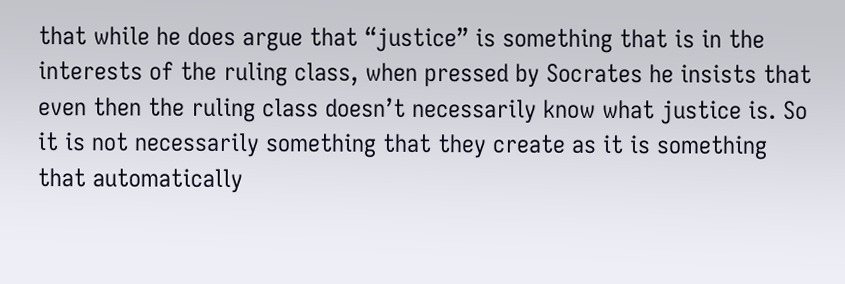that while he does argue that “justice” is something that is in the interests of the ruling class, when pressed by Socrates he insists that even then the ruling class doesn’t necessarily know what justice is. So it is not necessarily something that they create as it is something that automatically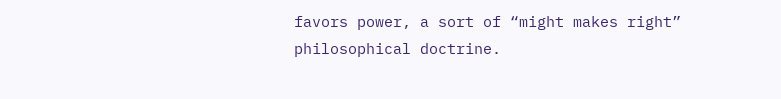favors power, a sort of “might makes right” philosophical doctrine.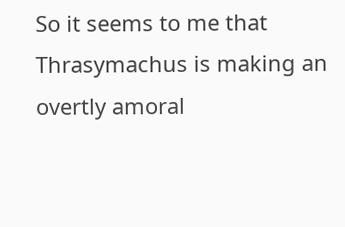So it seems to me that Thrasymachus is making an overtly amoral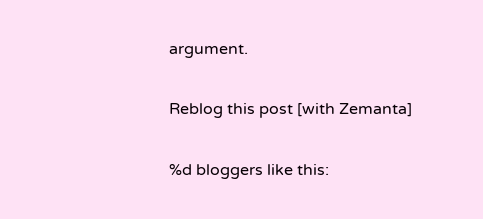argument.

Reblog this post [with Zemanta]

%d bloggers like this: